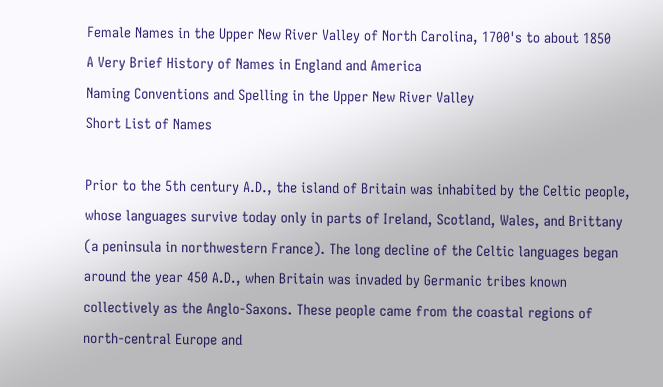Female Names in the Upper New River Valley of North Carolina, 1700's to about 1850
A Very Brief History of Names in England and America
Naming Conventions and Spelling in the Upper New River Valley
Short List of Names

Prior to the 5th century A.D., the island of Britain was inhabited by the Celtic people, whose languages survive today only in parts of Ireland, Scotland, Wales, and Brittany (a peninsula in northwestern France). The long decline of the Celtic languages began around the year 450 A.D., when Britain was invaded by Germanic tribes known collectively as the Anglo-Saxons. These people came from the coastal regions of north-central Europe and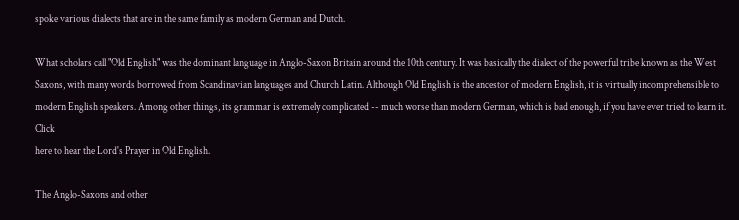spoke various dialects that are in the same family as modern German and Dutch.

What scholars call "Old English" was the dominant language in Anglo-Saxon Britain around the 10th century. It was basically the dialect of the powerful tribe known as the West Saxons, with many words borrowed from Scandinavian languages and Church Latin. Although Old English is the ancestor of modern English, it is virtually incomprehensible to modern English speakers. Among other things, its grammar is extremely complicated -- much worse than modern German, which is bad enough, if you have ever tried to learn it. Click
here to hear the Lord's Prayer in Old English.

The Anglo-Saxons and other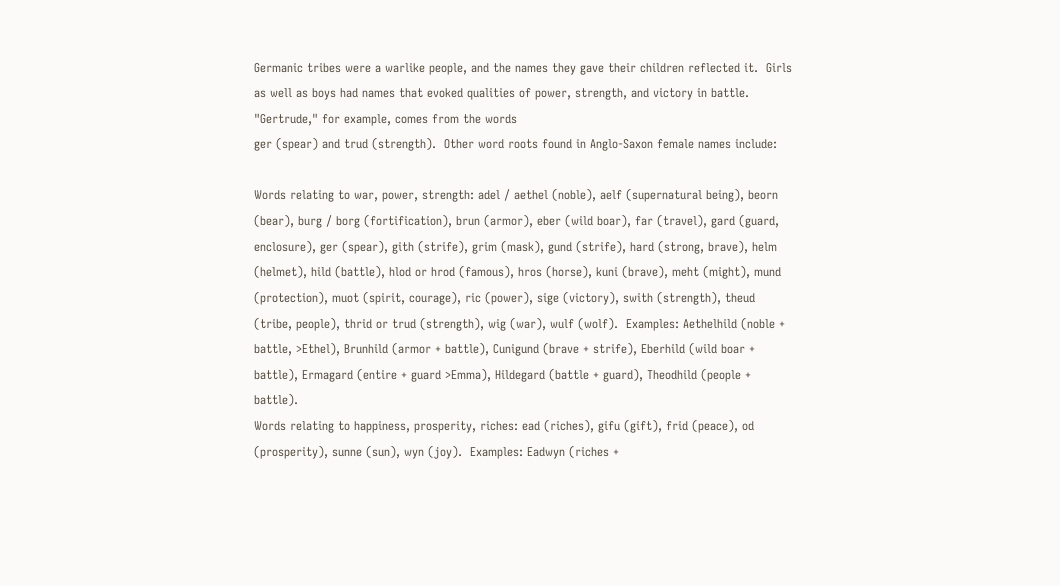Germanic tribes were a warlike people, and the names they gave their children reflected it.  Girls as well as boys had names that evoked qualities of power, strength, and victory in battle.  "Gertrude," for example, comes from the words
ger (spear) and trud (strength).  Other word roots found in Anglo-Saxon female names include:

Words relating to war, power, strength: adel / aethel (noble), aelf (supernatural being), beorn (bear), burg / borg (fortification), brun (armor), eber (wild boar), far (travel), gard (guard, enclosure), ger (spear), gith (strife), grim (mask), gund (strife), hard (strong, brave), helm (helmet), hild (battle), hlod or hrod (famous), hros (horse), kuni (brave), meht (might), mund (protection), muot (spirit, courage), ric (power), sige (victory), swith (strength), theud (tribe, people), thrid or trud (strength), wig (war), wulf (wolf).  Examples: Aethelhild (noble + battle, >Ethel), Brunhild (armor + battle), Cunigund (brave + strife), Eberhild (wild boar + battle), Ermagard (entire + guard >Emma), Hildegard (battle + guard), Theodhild (people + battle).
Words relating to happiness, prosperity, riches: ead (riches), gifu (gift), frid (peace), od (prosperity), sunne (sun), wyn (joy).  Examples: Eadwyn (riches +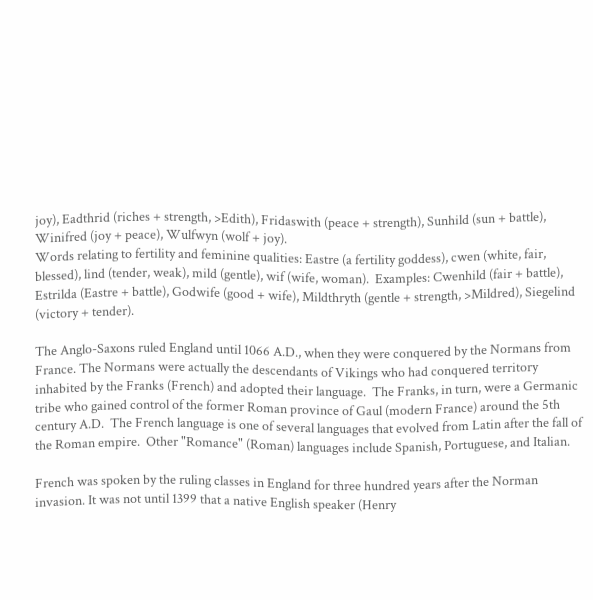joy), Eadthrid (riches + strength, >Edith), Fridaswith (peace + strength), Sunhild (sun + battle), Winifred (joy + peace), Wulfwyn (wolf + joy).
Words relating to fertility and feminine qualities: Eastre (a fertility goddess), cwen (white, fair, blessed), lind (tender, weak), mild (gentle), wif (wife, woman).  Examples: Cwenhild (fair + battle), Estrilda (Eastre + battle), Godwife (good + wife), Mildthryth (gentle + strength, >Mildred), Siegelind (victory + tender).

The Anglo-Saxons ruled England until 1066 A.D., when they were conquered by the Normans from France. The Normans were actually the descendants of Vikings who had conquered territory inhabited by the Franks (French) and adopted their language.  The Franks, in turn, were a Germanic tribe who gained control of the former Roman province of Gaul (modern France) around the 5th century A.D.  The French language is one of several languages that evolved from Latin after the fall of the Roman empire.  Other "Romance" (Roman) languages include Spanish, Portuguese, and Italian.

French was spoken by the ruling classes in England for three hundred years after the Norman invasion. It was not until 1399 that a native English speaker (Henry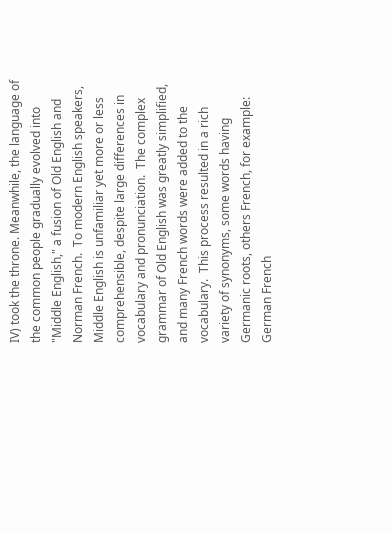IV) took the throne. Meanwhile, the language of the common people gradually evolved into "Middle English," a fusion of Old English and Norman French.  To modern English speakers, Middle English is unfamiliar yet more or less comprehensible, despite large differences in vocabulary and pronunciation.  The complex grammar of Old English was greatly simplified, and many French words were added to the vocabulary.  This process resulted in a rich variety of synonyms, some words having Germanic roots, others French, for example:
German French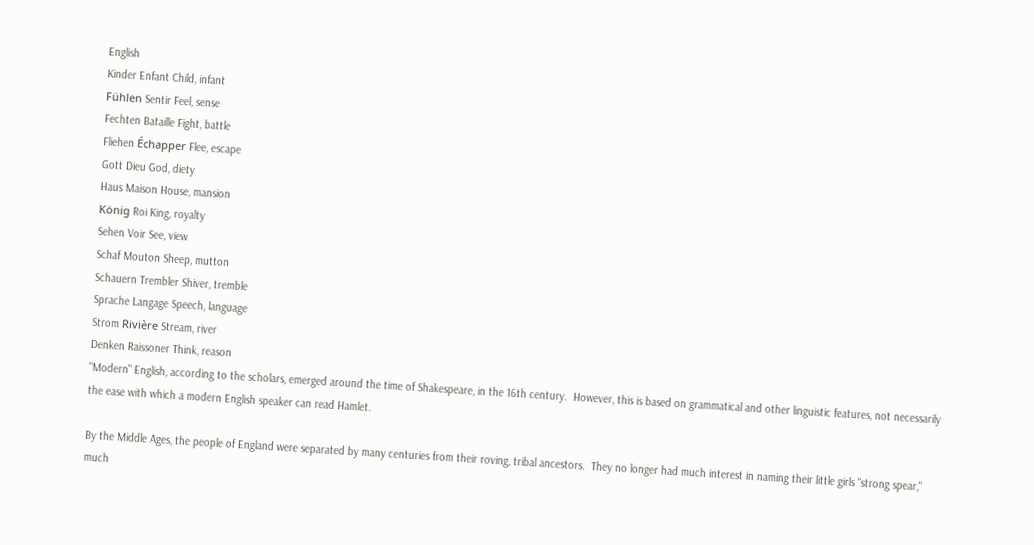English
Kinder Enfant Child, infant
Fühlen Sentir Feel, sense
Fechten Bataille Fight, battle
Fliehen Échapper Flee, escape
Gott Dieu God, diety
Haus Maison House, mansion
König Roi King, royalty
Sehen Voir See, view
Schaf Mouton Sheep, mutton
Schauern Trembler Shiver, tremble
Sprache Langage Speech, language
Strom Rivière Stream, river
Denken Raissoner Think, reason
"Modern" English, according to the scholars, emerged around the time of Shakespeare, in the 16th century.  However, this is based on grammatical and other linguistic features, not necessarily the ease with which a modern English speaker can read Hamlet.

By the Middle Ages, the people of England were separated by many centuries from their roving, tribal ancestors.  They no longer had much interest in naming their little girls "strong spear," much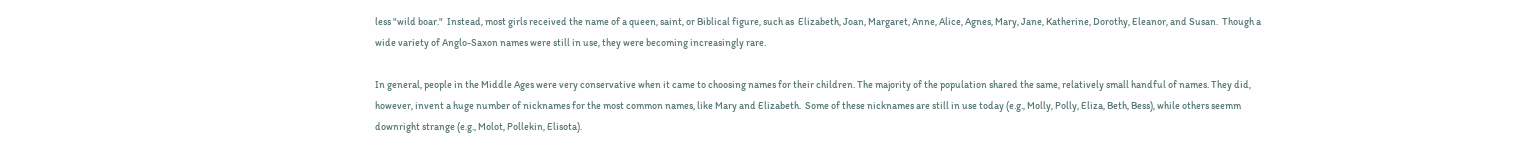less "wild boar."  Instead, most girls received the name of a queen, saint, or Biblical figure, such as  Elizabeth, Joan, Margaret, Anne, Alice, Agnes, Mary, Jane, Katherine, Dorothy, Eleanor, and Susan.  Though a wide variety of Anglo-Saxon names were still in use, they were becoming increasingly rare.

In general, people in the Middle Ages were very conservative when it came to choosing names for their children. The majority of the population shared the same, relatively small handful of names. They did, however, invent a huge number of nicknames for the most common names, like Mary and Elizabeth.  Some of these nicknames are still in use today (e.g., Molly, Polly, Eliza, Beth, Bess), while others seemm downright strange (e.g., Molot, Pollekin, Elisota).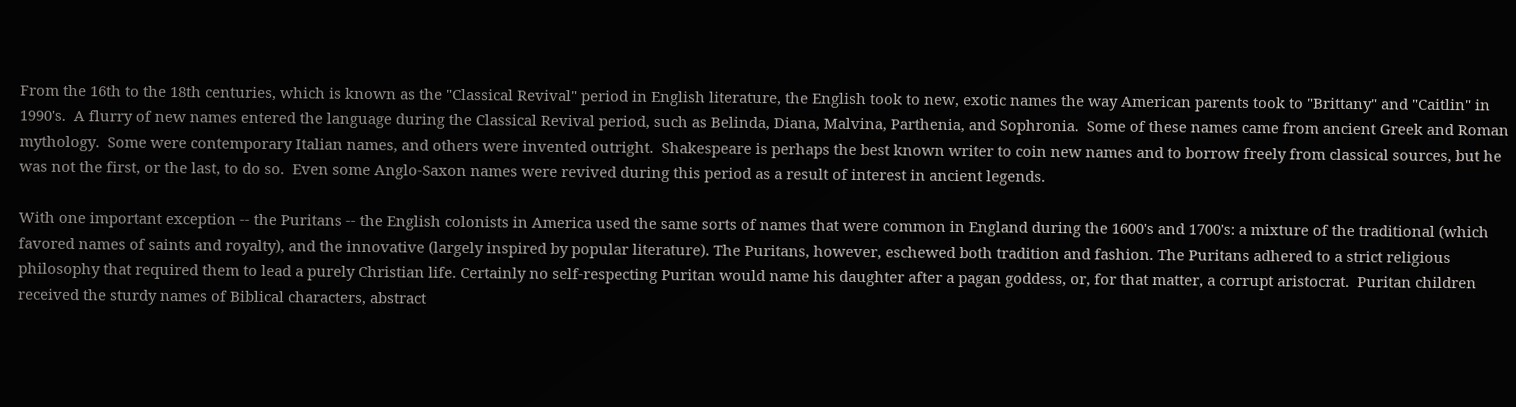From the 16th to the 18th centuries, which is known as the "Classical Revival" period in English literature, the English took to new, exotic names the way American parents took to "Brittany" and "Caitlin" in 1990's.  A flurry of new names entered the language during the Classical Revival period, such as Belinda, Diana, Malvina, Parthenia, and Sophronia.  Some of these names came from ancient Greek and Roman mythology.  Some were contemporary Italian names, and others were invented outright.  Shakespeare is perhaps the best known writer to coin new names and to borrow freely from classical sources, but he was not the first, or the last, to do so.  Even some Anglo-Saxon names were revived during this period as a result of interest in ancient legends.

With one important exception -- the Puritans -- the English colonists in America used the same sorts of names that were common in England during the 1600's and 1700's: a mixture of the traditional (which favored names of saints and royalty), and the innovative (largely inspired by popular literature). The Puritans, however, eschewed both tradition and fashion. The Puritans adhered to a strict religious philosophy that required them to lead a purely Christian life. Certainly no self-respecting Puritan would name his daughter after a pagan goddess, or, for that matter, a corrupt aristocrat.  Puritan children received the sturdy names of Biblical characters, abstract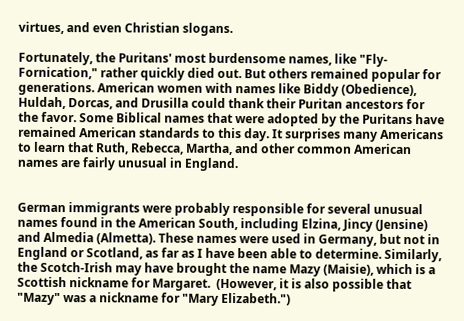virtues, and even Christian slogans.

Fortunately, the Puritans' most burdensome names, like "Fly-Fornication," rather quickly died out. But others remained popular for generations. American women with names like Biddy (Obedience), Huldah, Dorcas, and Drusilla could thank their Puritan ancestors for the favor. Some Biblical names that were adopted by the Puritans have remained American standards to this day. It surprises many Americans to learn that Ruth, Rebecca, Martha, and other common American names are fairly unusual in England.


German immigrants were probably responsible for several unusual names found in the American South, including Elzina, Jincy (Jensine) and Almedia (Almetta). These names were used in Germany, but not in England or Scotland, as far as I have been able to determine. Similarly, the Scotch-Irish may have brought the name Mazy (Maisie), which is a Scottish nickname for Margaret.  (However, it is also possible that "Mazy" was a nickname for "Mary Elizabeth.")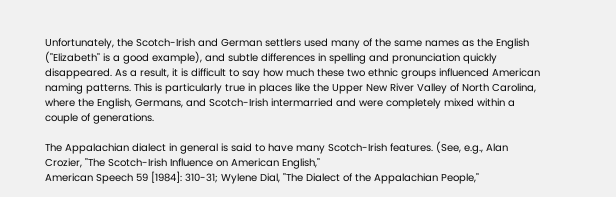Unfortunately, the Scotch-Irish and German settlers used many of the same names as the English ("Elizabeth" is a good example), and subtle differences in spelling and pronunciation quickly disappeared. As a result, it is difficult to say how much these two ethnic groups influenced American naming patterns. This is particularly true in places like the Upper New River Valley of North Carolina, where the English, Germans, and Scotch-Irish intermarried and were completely mixed within a couple of generations.

The Appalachian dialect in general is said to have many Scotch-Irish features. (See, e.g., Alan Crozier, "The Scotch-Irish Influence on American English,"
American Speech 59 [1984]: 310-31; Wylene Dial, "The Dialect of the Appalachian People,"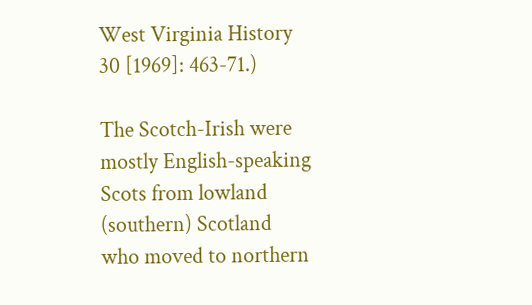West Virginia History 30 [1969]: 463-71.)

The Scotch-Irish were mostly English-speaking Scots from lowland (southern) Scotland who moved to northern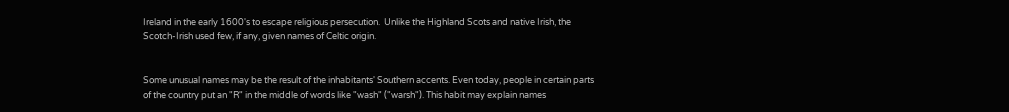Ireland in the early 1600's to escape religious persecution.  Unlike the Highland Scots and native Irish, the Scotch-Irish used few, if any, given names of Celtic origin.


Some unusual names may be the result of the inhabitants' Southern accents. Even today, people in certain parts of the country put an "R" in the middle of words like "wash" ("warsh"). This habit may explain names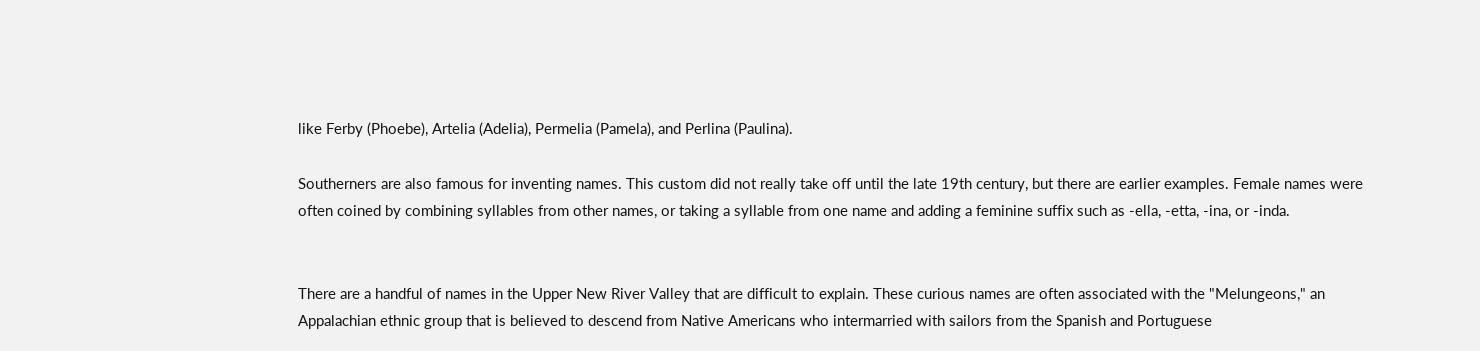like Ferby (Phoebe), Artelia (Adelia), Permelia (Pamela), and Perlina (Paulina).

Southerners are also famous for inventing names. This custom did not really take off until the late 19th century, but there are earlier examples. Female names were often coined by combining syllables from other names, or taking a syllable from one name and adding a feminine suffix such as -ella, -etta, -ina, or -inda.


There are a handful of names in the Upper New River Valley that are difficult to explain. These curious names are often associated with the "Melungeons," an Appalachian ethnic group that is believed to descend from Native Americans who intermarried with sailors from the Spanish and Portuguese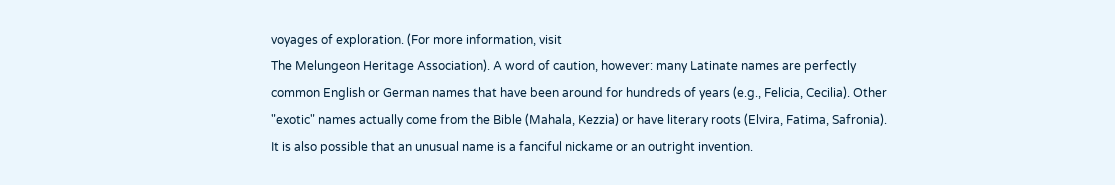voyages of exploration. (For more information, visit
The Melungeon Heritage Association). A word of caution, however: many Latinate names are perfectly common English or German names that have been around for hundreds of years (e.g., Felicia, Cecilia). Other "exotic" names actually come from the Bible (Mahala, Kezzia) or have literary roots (Elvira, Fatima, Safronia).  It is also possible that an unusual name is a fanciful nickame or an outright invention.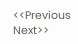<<Previous                                                                                                                                      Next>>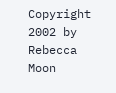Copyright 2002 by Rebecca Moon